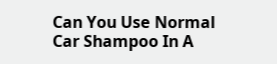Can You Use Normal Car Shampoo In A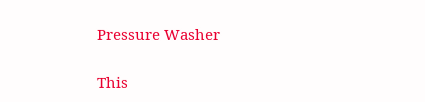Pressure Washer

This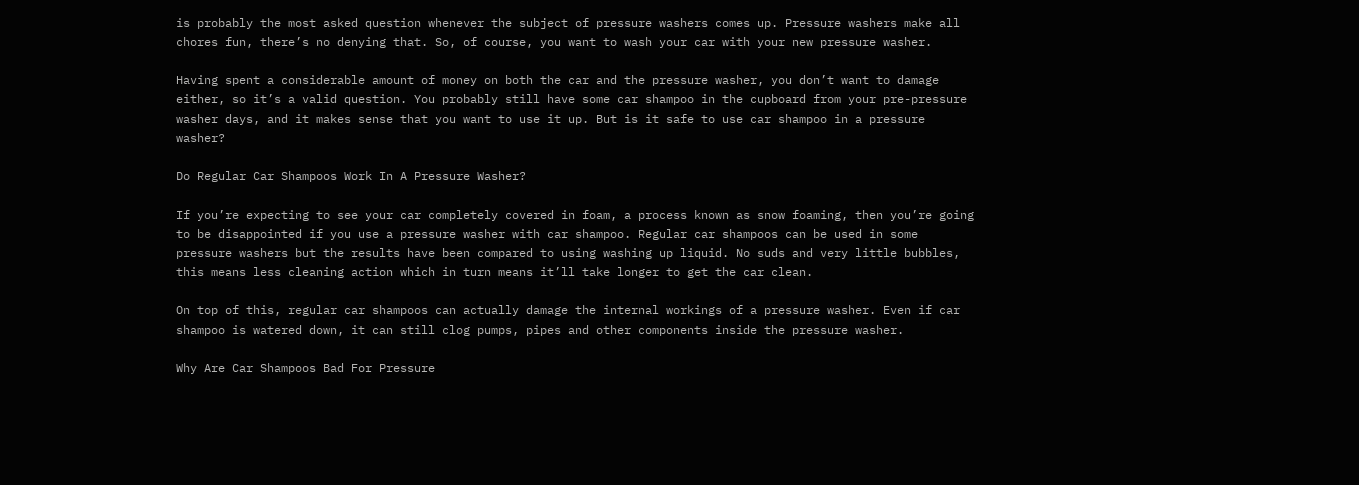is probably the most asked question whenever the subject of pressure washers comes up. Pressure washers make all chores fun, there’s no denying that. So, of course, you want to wash your car with your new pressure washer.

Having spent a considerable amount of money on both the car and the pressure washer, you don’t want to damage either, so it’s a valid question. You probably still have some car shampoo in the cupboard from your pre-pressure washer days, and it makes sense that you want to use it up. But is it safe to use car shampoo in a pressure washer?

Do Regular Car Shampoos Work In A Pressure Washer?

If you’re expecting to see your car completely covered in foam, a process known as snow foaming, then you’re going to be disappointed if you use a pressure washer with car shampoo. Regular car shampoos can be used in some pressure washers but the results have been compared to using washing up liquid. No suds and very little bubbles, this means less cleaning action which in turn means it’ll take longer to get the car clean.

On top of this, regular car shampoos can actually damage the internal workings of a pressure washer. Even if car shampoo is watered down, it can still clog pumps, pipes and other components inside the pressure washer.

Why Are Car Shampoos Bad For Pressure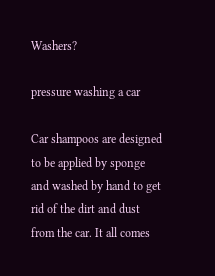Washers?

pressure washing a car

Car shampoos are designed to be applied by sponge and washed by hand to get rid of the dirt and dust from the car. It all comes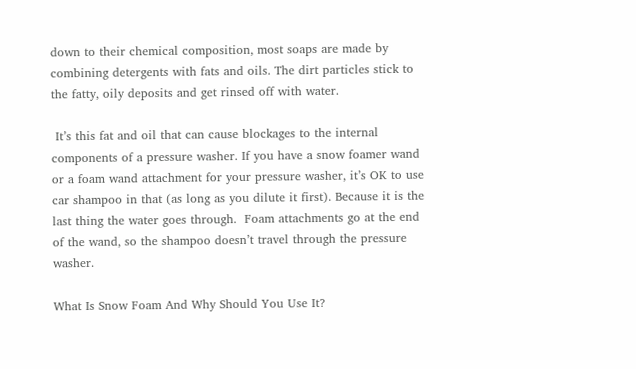down to their chemical composition, most soaps are made by combining detergents with fats and oils. The dirt particles stick to the fatty, oily deposits and get rinsed off with water.

 It’s this fat and oil that can cause blockages to the internal components of a pressure washer. If you have a snow foamer wand or a foam wand attachment for your pressure washer, it’s OK to use car shampoo in that (as long as you dilute it first). Because it is the last thing the water goes through.  Foam attachments go at the end of the wand, so the shampoo doesn’t travel through the pressure washer.

What Is Snow Foam And Why Should You Use It?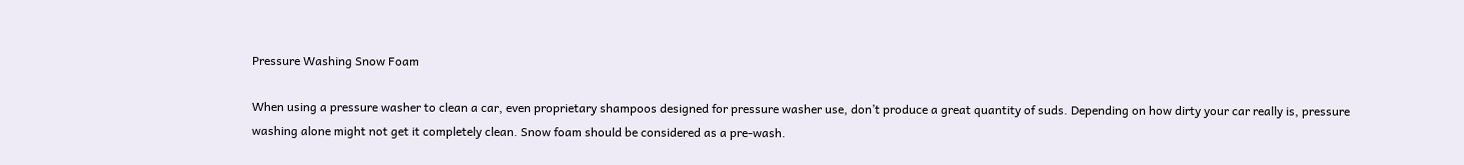Pressure Washing Snow Foam

When using a pressure washer to clean a car, even proprietary shampoos designed for pressure washer use, don’t produce a great quantity of suds. Depending on how dirty your car really is, pressure washing alone might not get it completely clean. Snow foam should be considered as a pre-wash.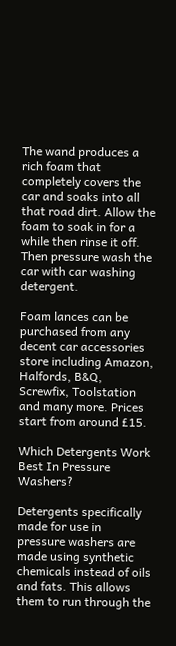The wand produces a rich foam that completely covers the car and soaks into all that road dirt. Allow the foam to soak in for a while then rinse it off. Then pressure wash the car with car washing detergent.

Foam lances can be purchased from any decent car accessories store including Amazon, Halfords, B&Q, Screwfix, Toolstation and many more. Prices start from around £15.

Which Detergents Work Best In Pressure Washers?

Detergents specifically made for use in pressure washers are made using synthetic chemicals instead of oils and fats. This allows them to run through the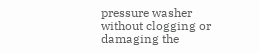pressure washer without clogging or damaging the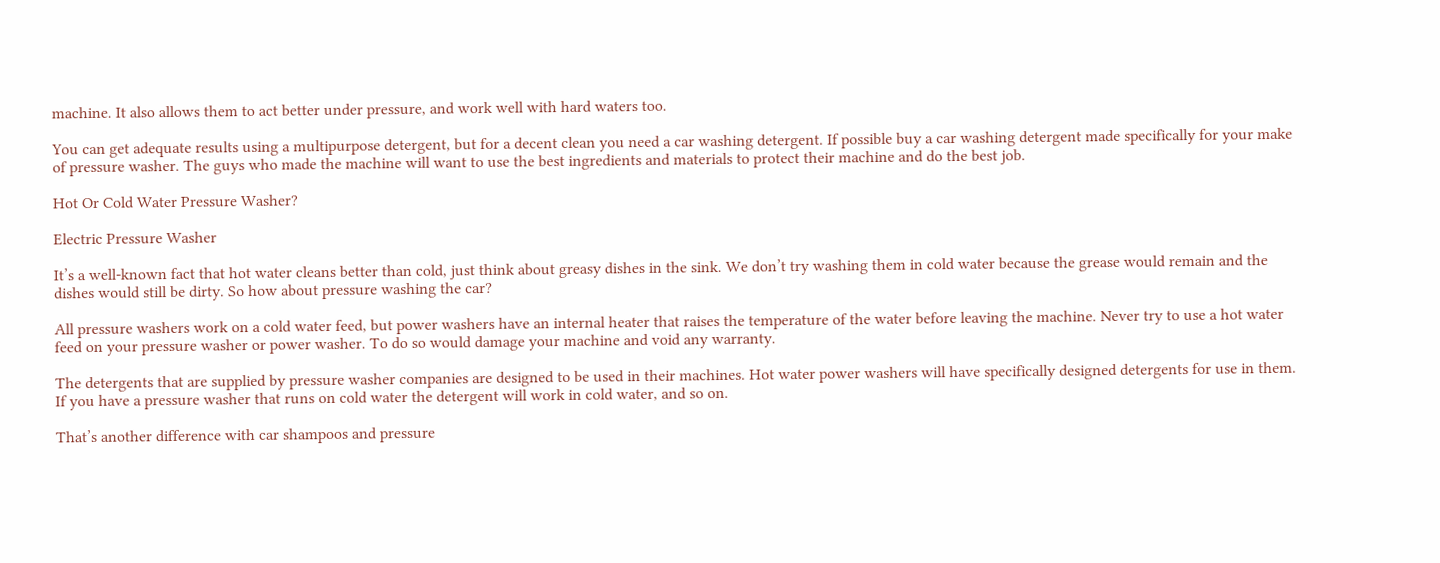machine. It also allows them to act better under pressure, and work well with hard waters too.

You can get adequate results using a multipurpose detergent, but for a decent clean you need a car washing detergent. If possible buy a car washing detergent made specifically for your make of pressure washer. The guys who made the machine will want to use the best ingredients and materials to protect their machine and do the best job.

Hot Or Cold Water Pressure Washer?

Electric Pressure Washer

It’s a well-known fact that hot water cleans better than cold, just think about greasy dishes in the sink. We don’t try washing them in cold water because the grease would remain and the dishes would still be dirty. So how about pressure washing the car?

All pressure washers work on a cold water feed, but power washers have an internal heater that raises the temperature of the water before leaving the machine. Never try to use a hot water feed on your pressure washer or power washer. To do so would damage your machine and void any warranty.

The detergents that are supplied by pressure washer companies are designed to be used in their machines. Hot water power washers will have specifically designed detergents for use in them. If you have a pressure washer that runs on cold water the detergent will work in cold water, and so on.

That’s another difference with car shampoos and pressure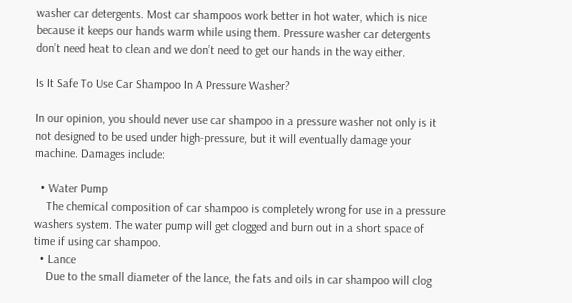washer car detergents. Most car shampoos work better in hot water, which is nice because it keeps our hands warm while using them. Pressure washer car detergents don’t need heat to clean and we don’t need to get our hands in the way either.

Is It Safe To Use Car Shampoo In A Pressure Washer?

In our opinion, you should never use car shampoo in a pressure washer not only is it not designed to be used under high-pressure, but it will eventually damage your machine. Damages include:

  • Water Pump
    The chemical composition of car shampoo is completely wrong for use in a pressure washers system. The water pump will get clogged and burn out in a short space of time if using car shampoo.
  • Lance
    Due to the small diameter of the lance, the fats and oils in car shampoo will clog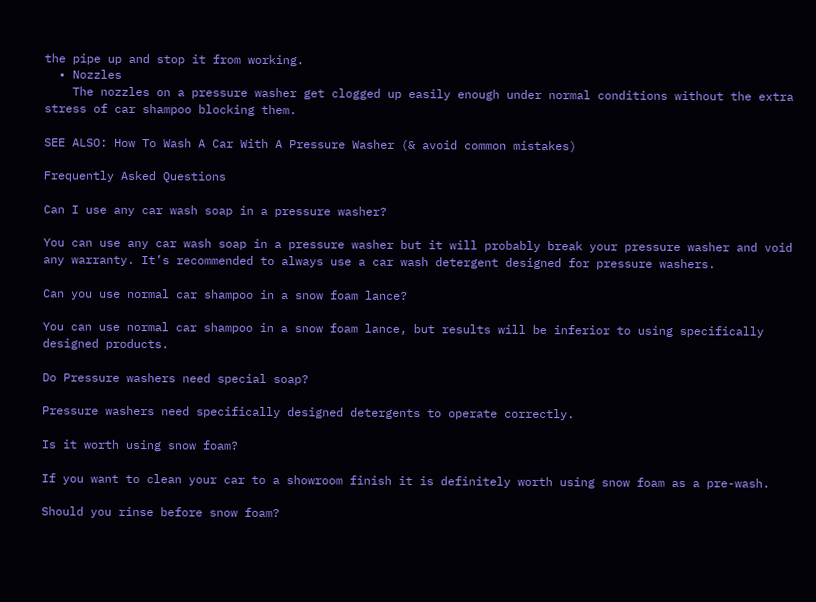the pipe up and stop it from working.
  • Nozzles
    The nozzles on a pressure washer get clogged up easily enough under normal conditions without the extra stress of car shampoo blocking them.

SEE ALSO: How To Wash A Car With A Pressure Washer (& avoid common mistakes)

Frequently Asked Questions

Can I use any car wash soap in a pressure washer?

You can use any car wash soap in a pressure washer but it will probably break your pressure washer and void any warranty. It’s recommended to always use a car wash detergent designed for pressure washers.

Can you use normal car shampoo in a snow foam lance?

You can use normal car shampoo in a snow foam lance, but results will be inferior to using specifically designed products.

Do Pressure washers need special soap?

Pressure washers need specifically designed detergents to operate correctly.

Is it worth using snow foam?

If you want to clean your car to a showroom finish it is definitely worth using snow foam as a pre-wash.

Should you rinse before snow foam?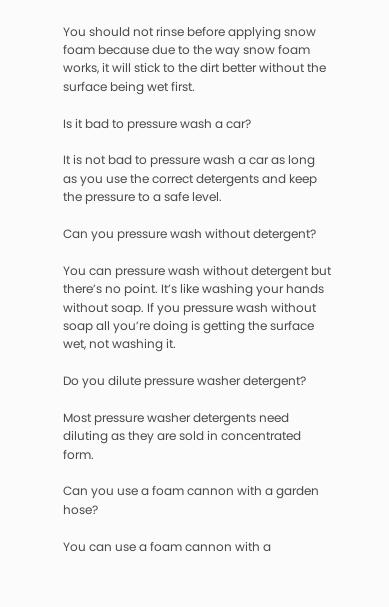You should not rinse before applying snow foam because due to the way snow foam works, it will stick to the dirt better without the surface being wet first.

Is it bad to pressure wash a car?

It is not bad to pressure wash a car as long as you use the correct detergents and keep the pressure to a safe level.

Can you pressure wash without detergent?

You can pressure wash without detergent but there’s no point. It’s like washing your hands without soap. If you pressure wash without soap all you’re doing is getting the surface wet, not washing it.

Do you dilute pressure washer detergent?

Most pressure washer detergents need diluting as they are sold in concentrated form.

Can you use a foam cannon with a garden hose?

You can use a foam cannon with a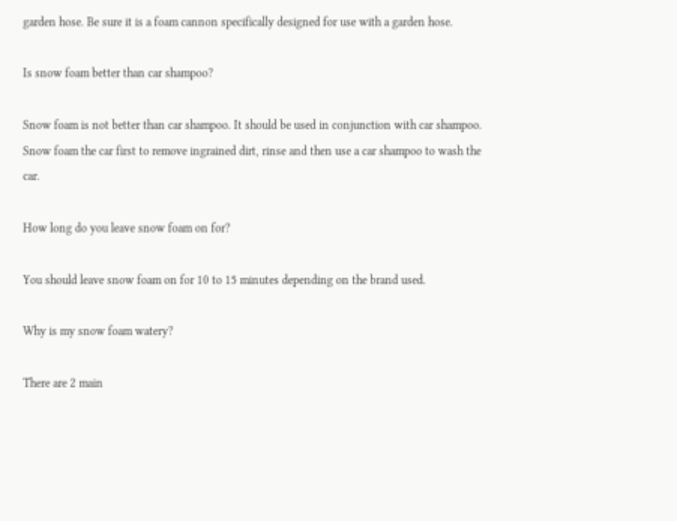garden hose. Be sure it is a foam cannon specifically designed for use with a garden hose.

Is snow foam better than car shampoo?

Snow foam is not better than car shampoo. It should be used in conjunction with car shampoo. Snow foam the car first to remove ingrained dirt, rinse and then use a car shampoo to wash the car.

How long do you leave snow foam on for?

You should leave snow foam on for 10 to 15 minutes depending on the brand used.

Why is my snow foam watery?

There are 2 main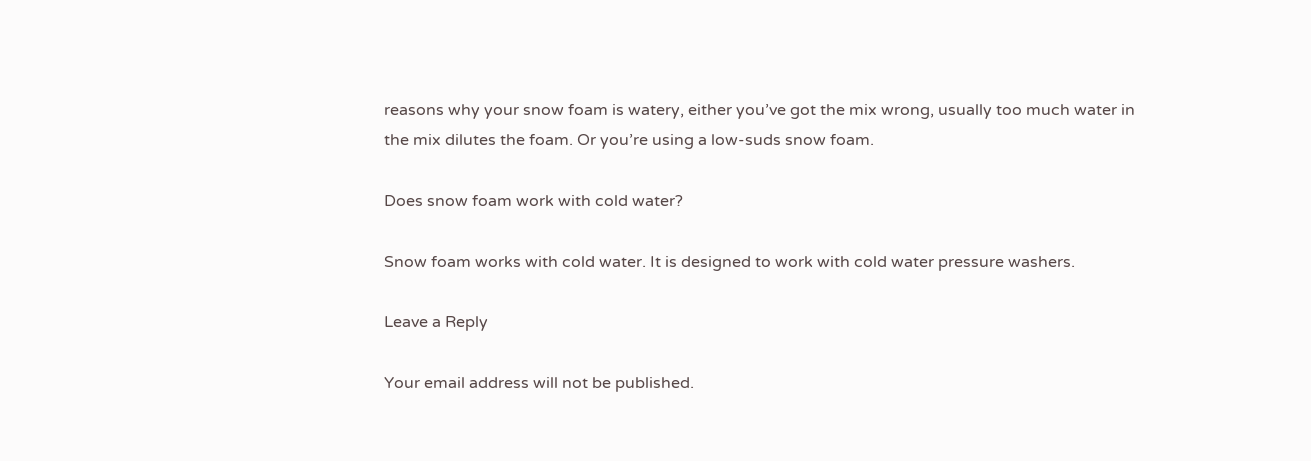reasons why your snow foam is watery, either you’ve got the mix wrong, usually too much water in the mix dilutes the foam. Or you’re using a low-suds snow foam.

Does snow foam work with cold water?

Snow foam works with cold water. It is designed to work with cold water pressure washers.

Leave a Reply

Your email address will not be published.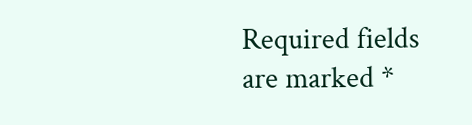Required fields are marked *